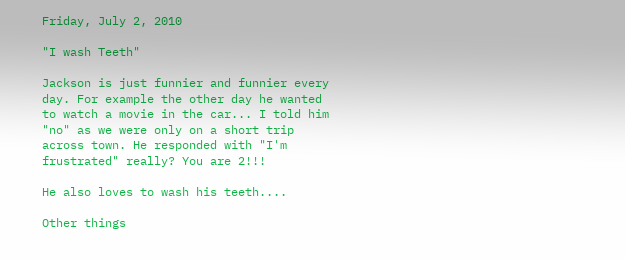Friday, July 2, 2010

"I wash Teeth"

Jackson is just funnier and funnier every day. For example the other day he wanted to watch a movie in the car... I told him "no" as we were only on a short trip across town. He responded with "I'm frustrated" really? You are 2!!!

He also loves to wash his teeth....

Other things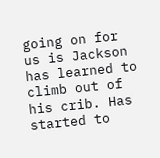going on for us is Jackson has learned to climb out of his crib. Has started to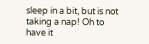sleep in a bit, but is not taking a nap! Oh to have it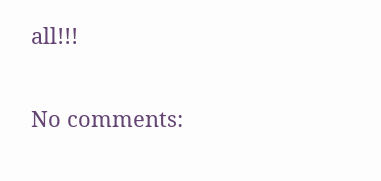all!!!

No comments: